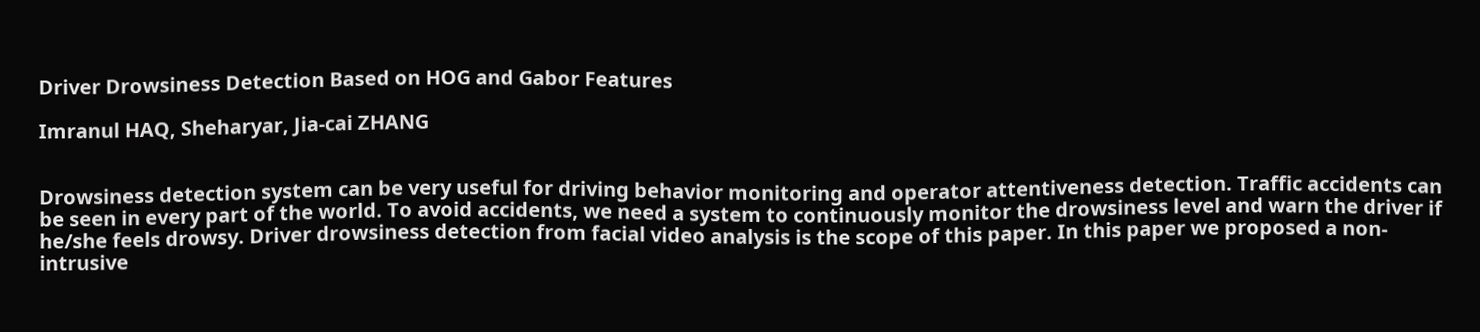Driver Drowsiness Detection Based on HOG and Gabor Features

Imranul HAQ, Sheharyar, Jia-cai ZHANG


Drowsiness detection system can be very useful for driving behavior monitoring and operator attentiveness detection. Traffic accidents can be seen in every part of the world. To avoid accidents, we need a system to continuously monitor the drowsiness level and warn the driver if he/she feels drowsy. Driver drowsiness detection from facial video analysis is the scope of this paper. In this paper we proposed a non-intrusive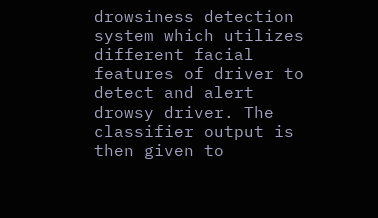drowsiness detection system which utilizes different facial features of driver to detect and alert drowsy driver. The classifier output is then given to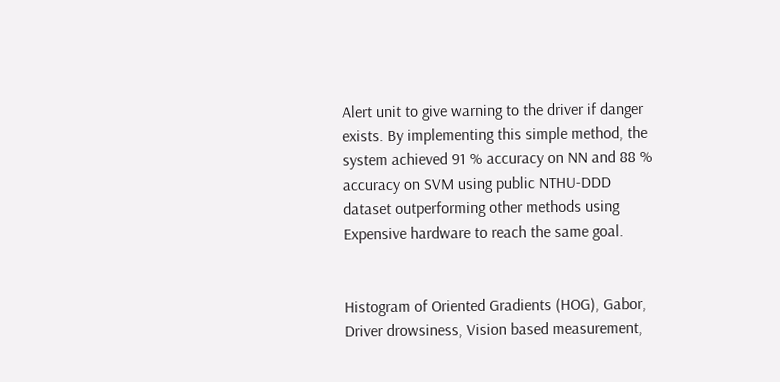Alert unit to give warning to the driver if danger exists. By implementing this simple method, the system achieved 91 % accuracy on NN and 88 % accuracy on SVM using public NTHU-DDD dataset outperforming other methods using Expensive hardware to reach the same goal.


Histogram of Oriented Gradients (HOG), Gabor, Driver drowsiness, Vision based measurement,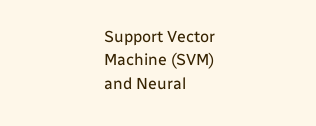Support Vector Machine (SVM) and Neural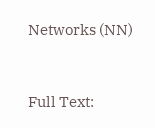Networks (NN)


Full Text: